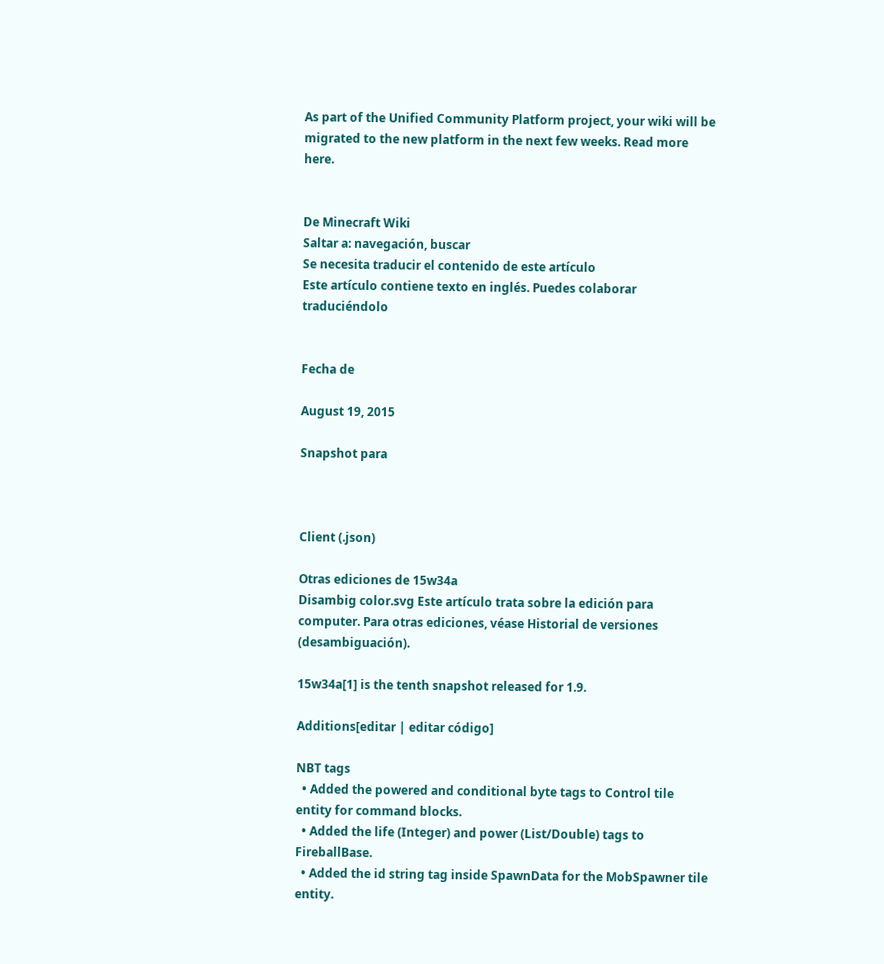As part of the Unified Community Platform project, your wiki will be migrated to the new platform in the next few weeks. Read more here.


De Minecraft Wiki
Saltar a: navegación, buscar
Se necesita traducir el contenido de este artículo
Este artículo contiene texto en inglés. Puedes colaborar traduciéndolo


Fecha de

August 19, 2015

Snapshot para



Client (.json)

Otras ediciones de 15w34a
Disambig color.svg Este artículo trata sobre la edición para computer. Para otras ediciones, véase Historial de versiones (desambiguación).

15w34a[1] is the tenth snapshot released for 1.9.

Additions[editar | editar código]

NBT tags
  • Added the powered and conditional byte tags to Control tile entity for command blocks.
  • Added the life (Integer) and power (List/Double) tags to FireballBase.
  • Added the id string tag inside SpawnData for the MobSpawner tile entity.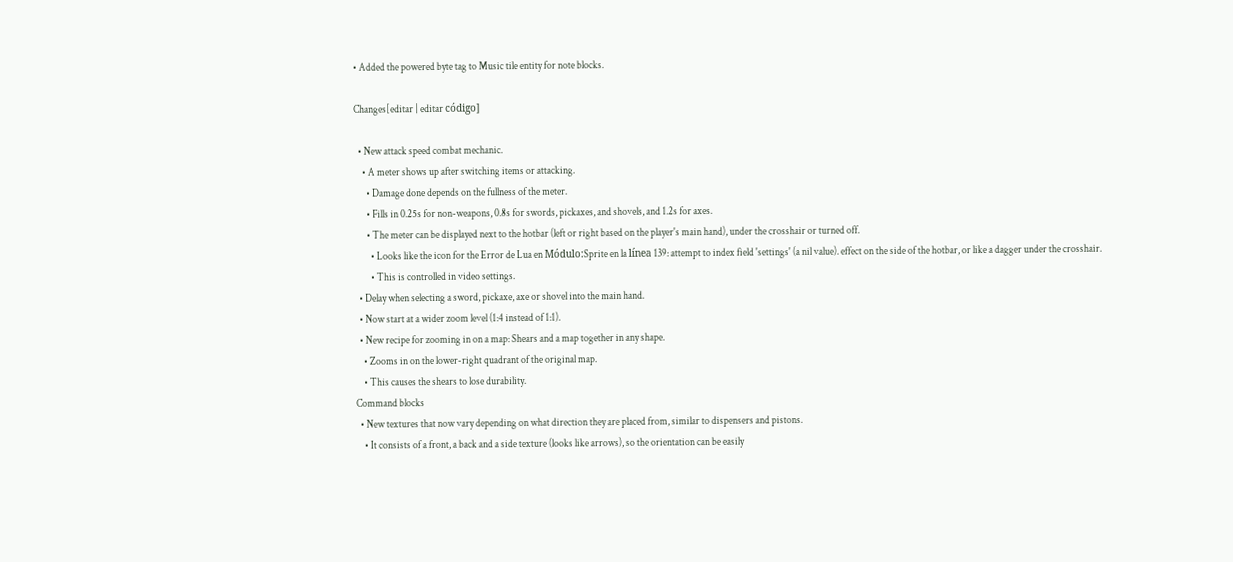• Added the powered byte tag to Music tile entity for note blocks.

Changes[editar | editar código]

  • New attack speed combat mechanic.
    • A meter shows up after switching items or attacking.
      • Damage done depends on the fullness of the meter.
      • Fills in 0.25s for non-weapons, 0.8s for swords, pickaxes, and shovels, and 1.2s for axes.
      • The meter can be displayed next to the hotbar (left or right based on the player's main hand), under the crosshair or turned off.
        • Looks like the icon for the Error de Lua en Módulo:Sprite en la línea 139: attempt to index field 'settings' (a nil value). effect on the side of the hotbar, or like a dagger under the crosshair.
        • This is controlled in video settings.
  • Delay when selecting a sword, pickaxe, axe or shovel into the main hand.
  • Now start at a wider zoom level (1:4 instead of 1:1).
  • New recipe for zooming in on a map: Shears and a map together in any shape.
    • Zooms in on the lower-right quadrant of the original map.
    • This causes the shears to lose durability.
Command blocks
  • New textures that now vary depending on what direction they are placed from, similar to dispensers and pistons.
    • It consists of a front, a back and a side texture (looks like arrows), so the orientation can be easily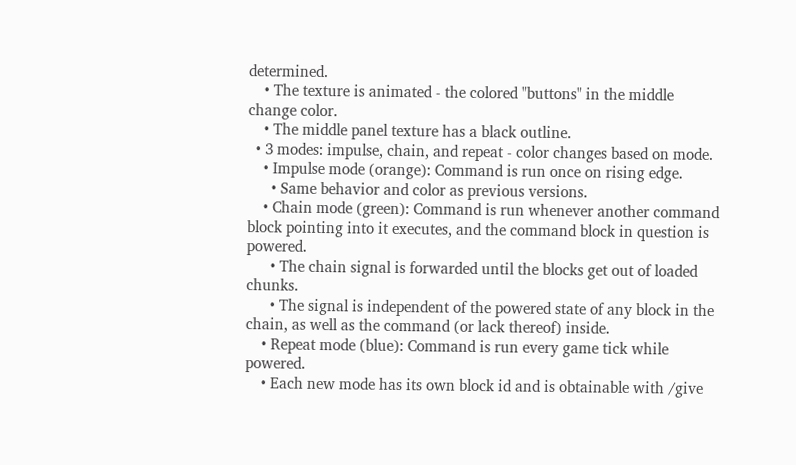determined.
    • The texture is animated - the colored "buttons" in the middle change color.
    • The middle panel texture has a black outline.
  • 3 modes: impulse, chain, and repeat - color changes based on mode.
    • Impulse mode (orange): Command is run once on rising edge.
      • Same behavior and color as previous versions.
    • Chain mode (green): Command is run whenever another command block pointing into it executes, and the command block in question is powered.
      • The chain signal is forwarded until the blocks get out of loaded chunks.
      • The signal is independent of the powered state of any block in the chain, as well as the command (or lack thereof) inside.
    • Repeat mode (blue): Command is run every game tick while powered.
    • Each new mode has its own block id and is obtainable with /give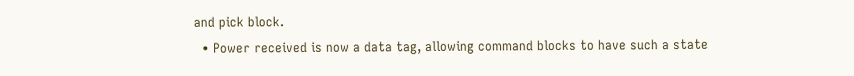and pick block.
  • Power received is now a data tag, allowing command blocks to have such a state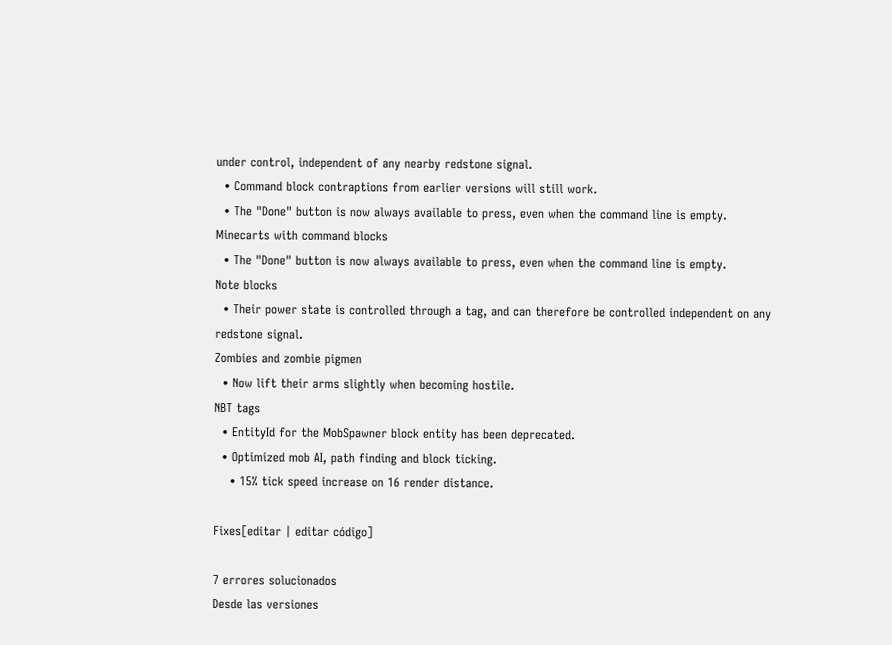under control, independent of any nearby redstone signal.
  • Command block contraptions from earlier versions will still work.
  • The "Done" button is now always available to press, even when the command line is empty.
Minecarts with command blocks
  • The "Done" button is now always available to press, even when the command line is empty.
Note blocks
  • Their power state is controlled through a tag, and can therefore be controlled independent on any redstone signal.
Zombies and zombie pigmen
  • Now lift their arms slightly when becoming hostile.
NBT tags
  • EntityId for the MobSpawner block entity has been deprecated.
  • Optimized mob AI, path finding and block ticking.
    • 15% tick speed increase on 16 render distance.

Fixes[editar | editar código]

7 errores solucionados
Desde las versiones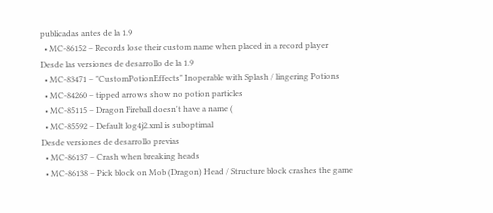publicadas antes de la 1.9
  • MC-86152 – Records lose their custom name when placed in a record player
Desde las versiones de desarrollo de la 1.9
  • MC-83471 – "CustomPotionEffects" Inoperable with Splash / lingering Potions
  • MC-84260 – tipped arrows show no potion particles
  • MC-85115 – Dragon Fireball doesn't have a name (
  • MC-85592 – Default log4j2.xml is suboptimal
Desde versiones de desarrollo previas
  • MC-86137 – Crash when breaking heads
  • MC-86138 – Pick block on Mob (Dragon) Head / Structure block crashes the game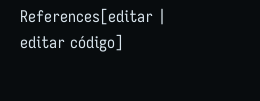References[editar | editar código]